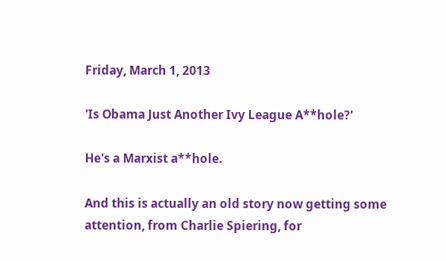Friday, March 1, 2013

'Is Obama Just Another Ivy League A**hole?'

He's a Marxist a**hole.

And this is actually an old story now getting some attention, from Charlie Spiering, for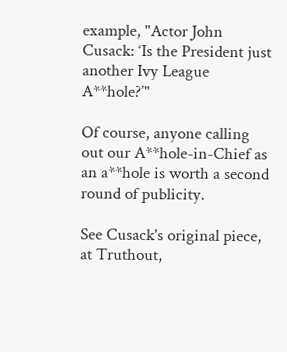example, "Actor John Cusack: ‘Is the President just another Ivy League A**hole?’"

Of course, anyone calling out our A**hole-in-Chief as an a**hole is worth a second round of publicity.

See Cusack's original piece, at Truthout,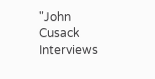"John Cusack Interviews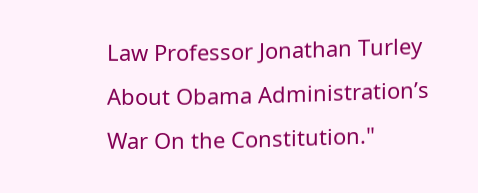Law Professor Jonathan Turley About Obama Administration’s War On the Constitution."